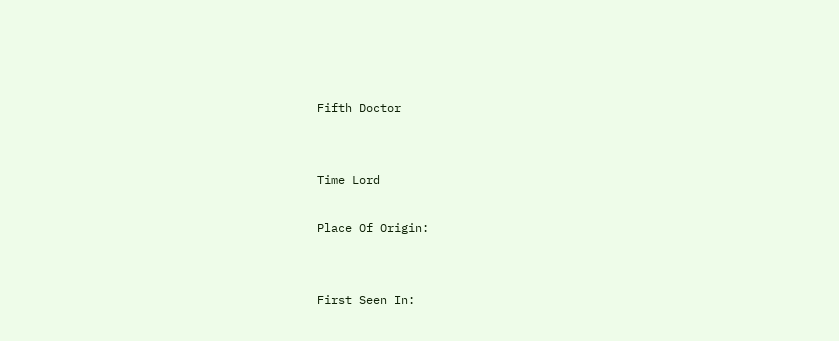Fifth Doctor


Time Lord

Place Of Origin:


First Seen In: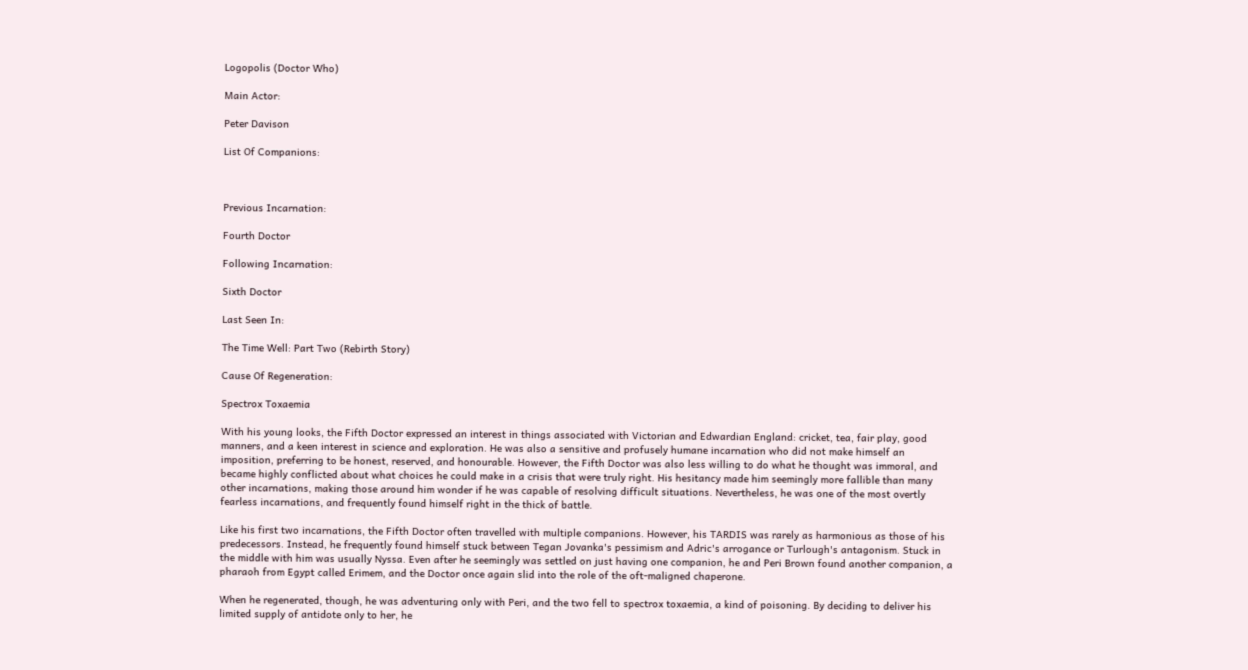Logopolis (Doctor Who)

Main Actor:

Peter Davison

List Of Companions:



Previous Incarnation:

Fourth Doctor

Following Incarnation:

Sixth Doctor

Last Seen In:

The Time Well: Part Two (Rebirth Story)

Cause Of Regeneration:

Spectrox Toxaemia

With his young looks, the Fifth Doctor expressed an interest in things associated with Victorian and Edwardian England: cricket, tea, fair play, good manners, and a keen interest in science and exploration. He was also a sensitive and profusely humane incarnation who did not make himself an imposition, preferring to be honest, reserved, and honourable. However, the Fifth Doctor was also less willing to do what he thought was immoral, and became highly conflicted about what choices he could make in a crisis that were truly right. His hesitancy made him seemingly more fallible than many other incarnations, making those around him wonder if he was capable of resolving difficult situations. Nevertheless, he was one of the most overtly fearless incarnations, and frequently found himself right in the thick of battle.

Like his first two incarnations, the Fifth Doctor often travelled with multiple companions. However, his TARDIS was rarely as harmonious as those of his predecessors. Instead, he frequently found himself stuck between Tegan Jovanka's pessimism and Adric's arrogance or Turlough's antagonism. Stuck in the middle with him was usually Nyssa. Even after he seemingly was settled on just having one companion, he and Peri Brown found another companion, a pharaoh from Egypt called Erimem, and the Doctor once again slid into the role of the oft-maligned chaperone.

When he regenerated, though, he was adventuring only with Peri, and the two fell to spectrox toxaemia, a kind of poisoning. By deciding to deliver his limited supply of antidote only to her, he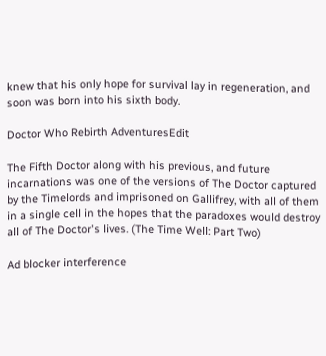knew that his only hope for survival lay in regeneration, and soon was born into his sixth body.

Doctor Who Rebirth AdventuresEdit

The Fifth Doctor along with his previous, and future incarnations was one of the versions of The Doctor captured by the Timelords and imprisoned on Gallifrey, with all of them in a single cell in the hopes that the paradoxes would destroy all of The Doctor's lives. (The Time Well: Part Two)

Ad blocker interference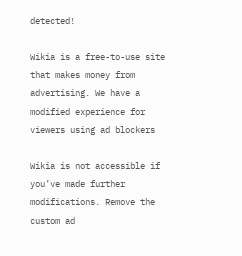detected!

Wikia is a free-to-use site that makes money from advertising. We have a modified experience for viewers using ad blockers

Wikia is not accessible if you’ve made further modifications. Remove the custom ad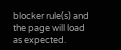blocker rule(s) and the page will load as expected.